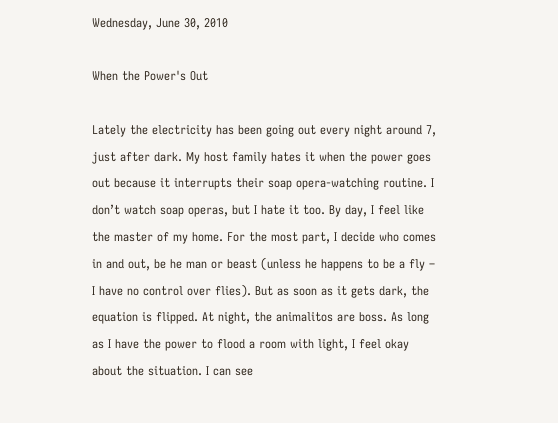Wednesday, June 30, 2010

When the Power's Out

Lately the electricity has been going out every night around 7, just after dark. My host family hates it when the power goes out because it interrupts their soap opera-watching routine. I don’t watch soap operas, but I hate it too. By day, I feel like the master of my home. For the most part, I decide who comes in and out, be he man or beast (unless he happens to be a fly – I have no control over flies). But as soon as it gets dark, the equation is flipped. At night, the animalitos are boss. As long as I have the power to flood a room with light, I feel okay about the situation. I can see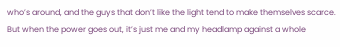who’s around, and the guys that don’t like the light tend to make themselves scarce. But when the power goes out, it’s just me and my headlamp against a whole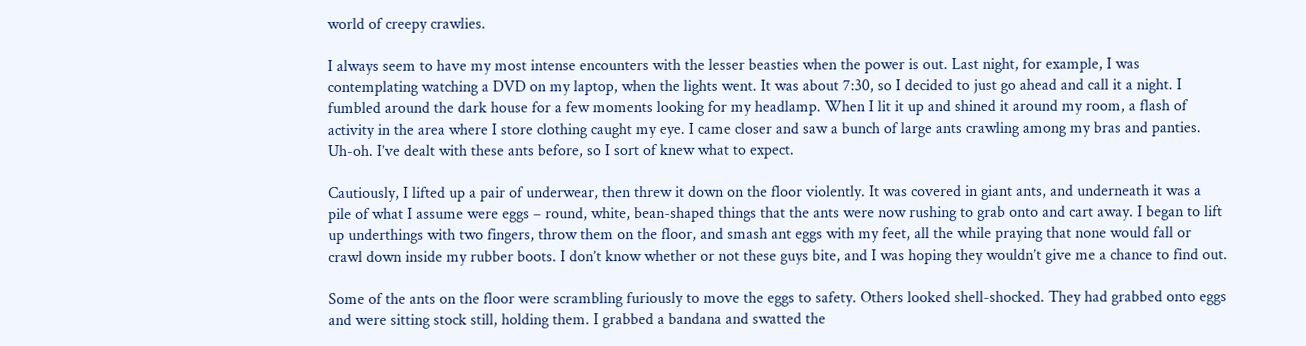world of creepy crawlies.

I always seem to have my most intense encounters with the lesser beasties when the power is out. Last night, for example, I was contemplating watching a DVD on my laptop, when the lights went. It was about 7:30, so I decided to just go ahead and call it a night. I fumbled around the dark house for a few moments looking for my headlamp. When I lit it up and shined it around my room, a flash of activity in the area where I store clothing caught my eye. I came closer and saw a bunch of large ants crawling among my bras and panties. Uh-oh. I’ve dealt with these ants before, so I sort of knew what to expect.

Cautiously, I lifted up a pair of underwear, then threw it down on the floor violently. It was covered in giant ants, and underneath it was a pile of what I assume were eggs – round, white, bean-shaped things that the ants were now rushing to grab onto and cart away. I began to lift up underthings with two fingers, throw them on the floor, and smash ant eggs with my feet, all the while praying that none would fall or crawl down inside my rubber boots. I don’t know whether or not these guys bite, and I was hoping they wouldn’t give me a chance to find out.

Some of the ants on the floor were scrambling furiously to move the eggs to safety. Others looked shell-shocked. They had grabbed onto eggs and were sitting stock still, holding them. I grabbed a bandana and swatted the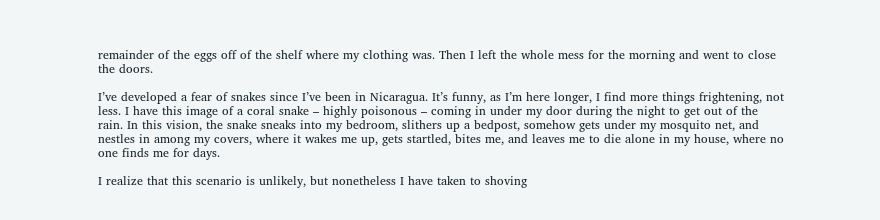remainder of the eggs off of the shelf where my clothing was. Then I left the whole mess for the morning and went to close the doors.

I’ve developed a fear of snakes since I’ve been in Nicaragua. It’s funny, as I’m here longer, I find more things frightening, not less. I have this image of a coral snake – highly poisonous – coming in under my door during the night to get out of the rain. In this vision, the snake sneaks into my bedroom, slithers up a bedpost, somehow gets under my mosquito net, and nestles in among my covers, where it wakes me up, gets startled, bites me, and leaves me to die alone in my house, where no one finds me for days.

I realize that this scenario is unlikely, but nonetheless I have taken to shoving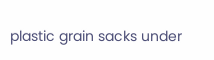plastic grain sacks under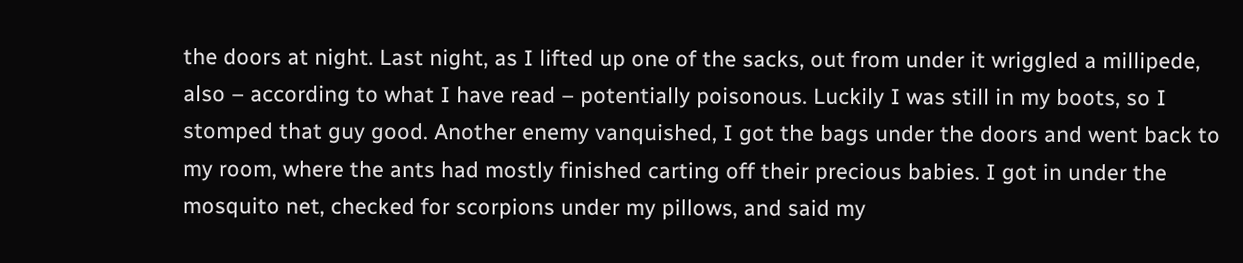the doors at night. Last night, as I lifted up one of the sacks, out from under it wriggled a millipede, also – according to what I have read – potentially poisonous. Luckily I was still in my boots, so I stomped that guy good. Another enemy vanquished, I got the bags under the doors and went back to my room, where the ants had mostly finished carting off their precious babies. I got in under the mosquito net, checked for scorpions under my pillows, and said my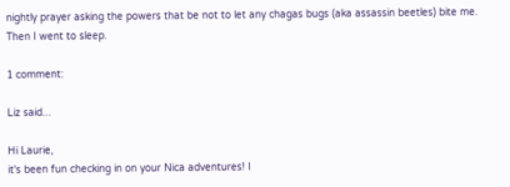nightly prayer asking the powers that be not to let any chagas bugs (aka assassin beetles) bite me. Then I went to sleep.

1 comment:

Liz said...

Hi Laurie,
it's been fun checking in on your Nica adventures! I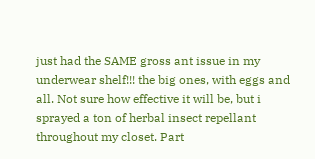just had the SAME gross ant issue in my underwear shelf!!! the big ones, with eggs and all. Not sure how effective it will be, but i sprayed a ton of herbal insect repellant throughout my closet. Part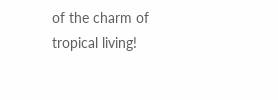of the charm of tropical living!